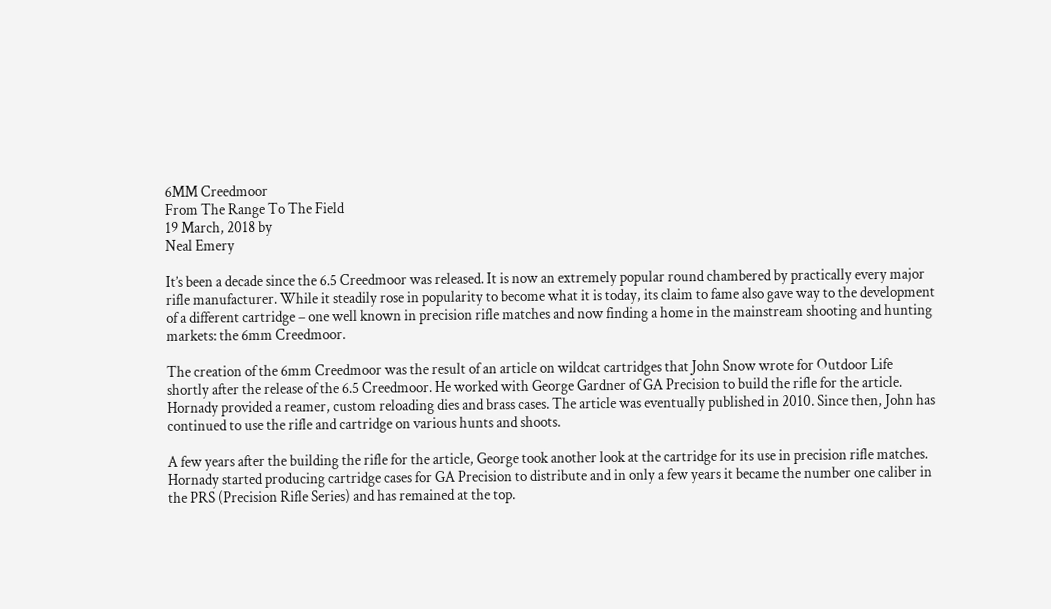6MM Creedmoor
From The Range To The Field
19 March, 2018 by
Neal Emery

It’s been a decade since the 6.5 Creedmoor was released. It is now an extremely popular round chambered by practically every major rifle manufacturer. While it steadily rose in popularity to become what it is today, its claim to fame also gave way to the development of a different cartridge – one well known in precision rifle matches and now finding a home in the mainstream shooting and hunting markets: the 6mm Creedmoor.

The creation of the 6mm Creedmoor was the result of an article on wildcat cartridges that John Snow wrote for Outdoor Life shortly after the release of the 6.5 Creedmoor. He worked with George Gardner of GA Precision to build the rifle for the article. Hornady provided a reamer, custom reloading dies and brass cases. The article was eventually published in 2010. Since then, John has continued to use the rifle and cartridge on various hunts and shoots.

A few years after the building the rifle for the article, George took another look at the cartridge for its use in precision rifle matches. Hornady started producing cartridge cases for GA Precision to distribute and in only a few years it became the number one caliber in the PRS (Precision Rifle Series) and has remained at the top.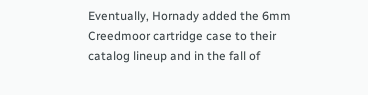Eventually, Hornady added the 6mm Creedmoor cartridge case to their catalog lineup and in the fall of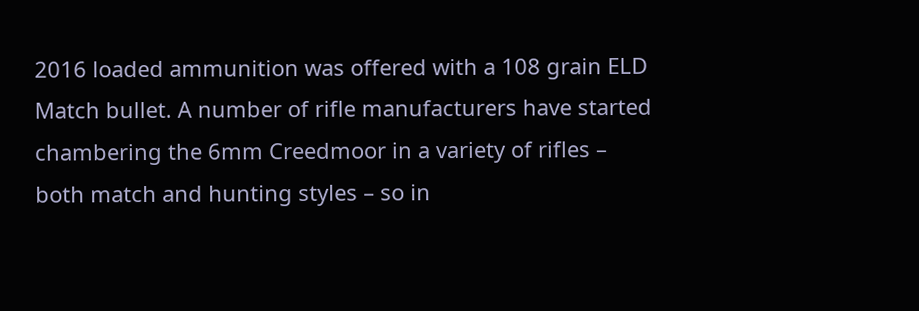2016 loaded ammunition was offered with a 108 grain ELD Match bullet. A number of rifle manufacturers have started chambering the 6mm Creedmoor in a variety of rifles – both match and hunting styles – so in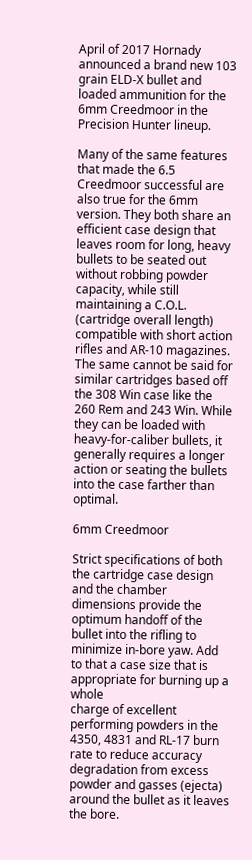April of 2017 Hornady announced a brand new 103 grain ELD-X bullet and loaded ammunition for the 6mm Creedmoor in the Precision Hunter lineup.

Many of the same features that made the 6.5 Creedmoor successful are also true for the 6mm version. They both share an efficient case design that leaves room for long, heavy bullets to be seated out without robbing powder capacity, while still maintaining a C.O.L. (cartridge overall length) compatible with short action rifles and AR-10 magazines. The same cannot be said for similar cartridges based off the 308 Win case like the 260 Rem and 243 Win. While they can be loaded with heavy-for-caliber bullets, it generally requires a longer action or seating the bullets into the case farther than optimal.

6mm Creedmoor

Strict specifications of both the cartridge case design and the chamber dimensions provide the optimum handoff of the bullet into the rifling to minimize in-bore yaw. Add to that a case size that is appropriate for burning up a whole
charge of excellent performing powders in the 4350, 4831 and RL-17 burn rate to reduce accuracy degradation from excess powder and gasses (ejecta) around the bullet as it leaves the bore.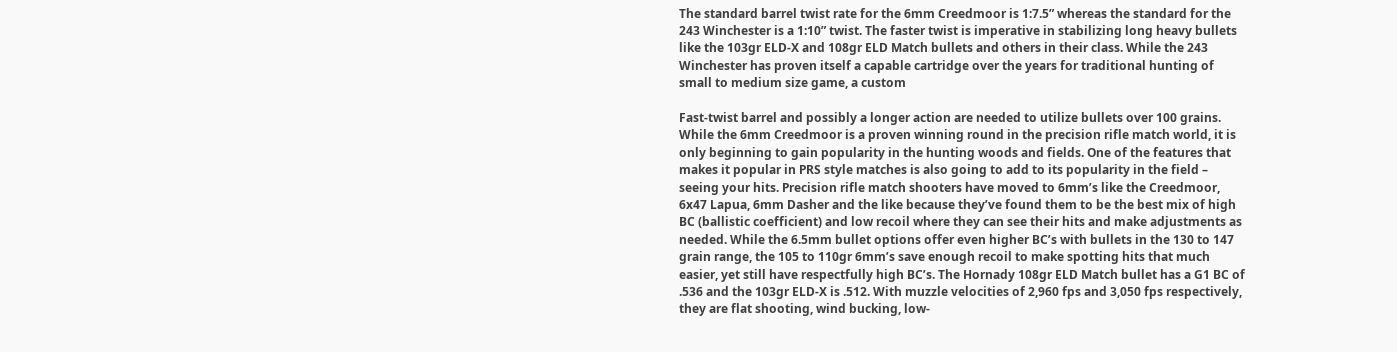The standard barrel twist rate for the 6mm Creedmoor is 1:7.5” whereas the standard for the 243 Winchester is a 1:10” twist. The faster twist is imperative in stabilizing long heavy bullets like the 103gr ELD-X and 108gr ELD Match bullets and others in their class. While the 243 Winchester has proven itself a capable cartridge over the years for traditional hunting of small to medium size game, a custom

Fast-twist barrel and possibly a longer action are needed to utilize bullets over 100 grains. While the 6mm Creedmoor is a proven winning round in the precision rifle match world, it is only beginning to gain popularity in the hunting woods and fields. One of the features that makes it popular in PRS style matches is also going to add to its popularity in the field – seeing your hits. Precision rifle match shooters have moved to 6mm’s like the Creedmoor, 6x47 Lapua, 6mm Dasher and the like because they’ve found them to be the best mix of high BC (ballistic coefficient) and low recoil where they can see their hits and make adjustments as needed. While the 6.5mm bullet options offer even higher BC’s with bullets in the 130 to 147 grain range, the 105 to 110gr 6mm’s save enough recoil to make spotting hits that much easier, yet still have respectfully high BC’s. The Hornady 108gr ELD Match bullet has a G1 BC of .536 and the 103gr ELD-X is .512. With muzzle velocities of 2,960 fps and 3,050 fps respectively, they are flat shooting, wind bucking, low-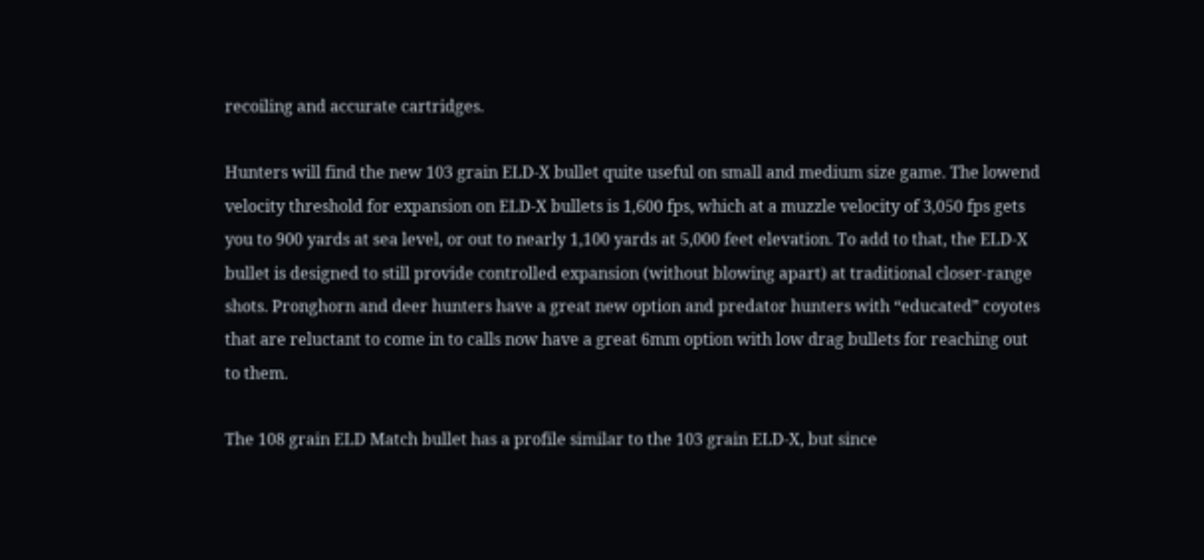recoiling and accurate cartridges.

Hunters will find the new 103 grain ELD-X bullet quite useful on small and medium size game. The lowend velocity threshold for expansion on ELD-X bullets is 1,600 fps, which at a muzzle velocity of 3,050 fps gets you to 900 yards at sea level, or out to nearly 1,100 yards at 5,000 feet elevation. To add to that, the ELD-X bullet is designed to still provide controlled expansion (without blowing apart) at traditional closer-range shots. Pronghorn and deer hunters have a great new option and predator hunters with “educated” coyotes that are reluctant to come in to calls now have a great 6mm option with low drag bullets for reaching out to them.

The 108 grain ELD Match bullet has a profile similar to the 103 grain ELD-X, but since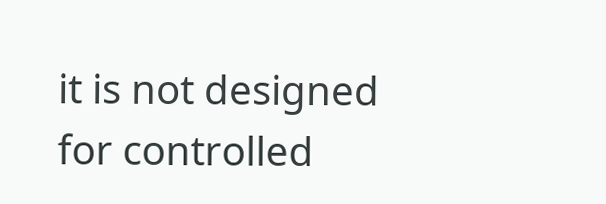it is not designed for controlled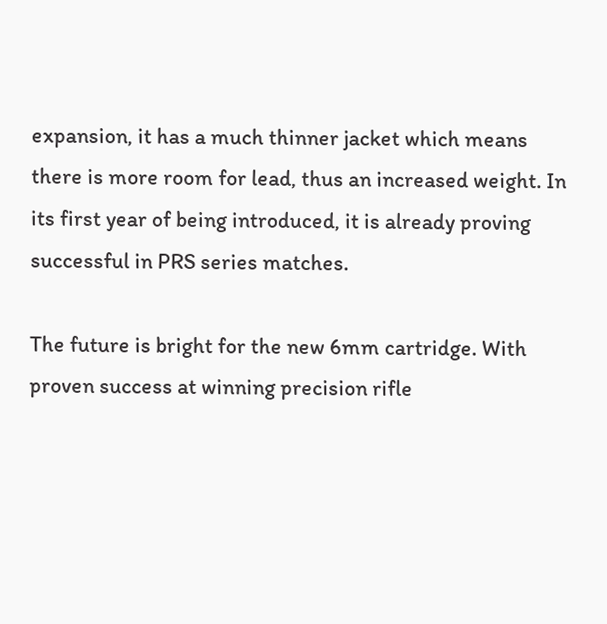expansion, it has a much thinner jacket which means there is more room for lead, thus an increased weight. In its first year of being introduced, it is already proving successful in PRS series matches.

The future is bright for the new 6mm cartridge. With proven success at winning precision rifle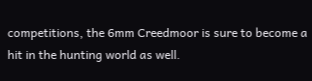competitions, the 6mm Creedmoor is sure to become a hit in the hunting world as well.